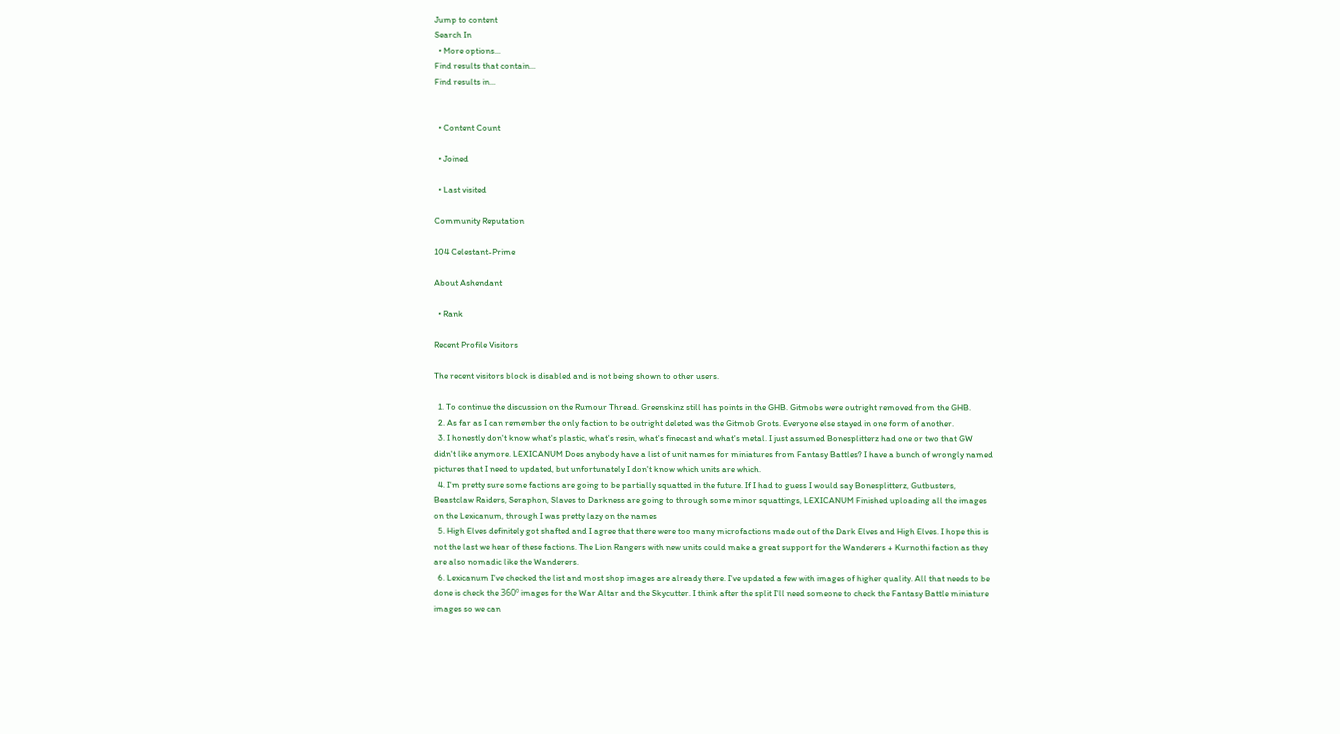Jump to content
Search In
  • More options...
Find results that contain...
Find results in...


  • Content Count

  • Joined

  • Last visited

Community Reputation

104 Celestant-Prime

About Ashendant

  • Rank

Recent Profile Visitors

The recent visitors block is disabled and is not being shown to other users.

  1. To continue the discussion on the Rumour Thread. Greenskinz still has points in the GHB. Gitmobs were outright removed from the GHB.
  2. As far as I can remember the only faction to be outright deleted was the Gitmob Grots. Everyone else stayed in one form of another.
  3. I honestly don't know what's plastic, what's resin, what's finecast and what's metal. I just assumed Bonesplitterz had one or two that GW didn't like anymore. LEXICANUM Does anybody have a list of unit names for miniatures from Fantasy Battles? I have a bunch of wrongly named pictures that I need to updated, but unfortunately I don't know which units are which.
  4. I'm pretty sure some factions are going to be partially squatted in the future. If I had to guess I would say Bonesplitterz, Gutbusters, Beastclaw Raiders, Seraphon, Slaves to Darkness are going to through some minor squattings, LEXICANUM Finished uploading all the images on the Lexicanum, through I was pretty lazy on the names
  5. High Elves definitely got shafted and I agree that there were too many microfactions made out of the Dark Elves and High Elves. I hope this is not the last we hear of these factions. The Lion Rangers with new units could make a great support for the Wanderers + Kurnothi faction as they are also nomadic like the Wanderers.
  6. Lexicanum I've checked the list and most shop images are already there. I've updated a few with images of higher quality. All that needs to be done is check the 360º images for the War Altar and the Skycutter. I think after the split I'll need someone to check the Fantasy Battle miniature images so we can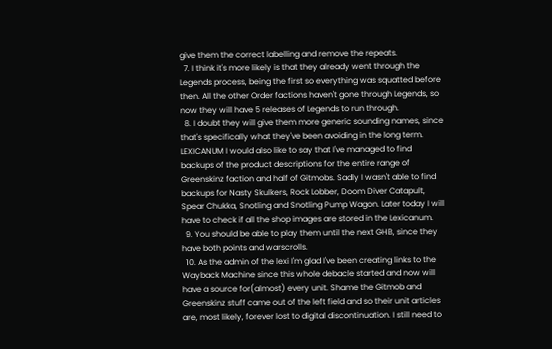give them the correct labelling and remove the repeats.
  7. I think it's more likely is that they already went through the Legends process, being the first so everything was squatted before then. All the other Order factions haven't gone through Legends, so now they will have 5 releases of Legends to run through.
  8. I doubt they will give them more generic sounding names, since that's specifically what they've been avoiding in the long term. LEXICANUM I would also like to say that I've managed to find backups of the product descriptions for the entire range of Greenskinz faction and half of Gitmobs. Sadly I wasn't able to find backups for Nasty Skulkers, Rock Lobber, Doom Diver Catapult, Spear Chukka, Snotling and Snotling Pump Wagon. Later today I will have to check if all the shop images are stored in the Lexicanum.
  9. You should be able to play them until the next GHB, since they have both points and warscrolls.
  10. As the admin of the lexi I'm glad I've been creating links to the Wayback Machine since this whole debacle started and now will have a source for(almost) every unit. Shame the Gitmob and Greenskinz stuff came out of the left field and so their unit articles are, most likely, forever lost to digital discontinuation. I still need to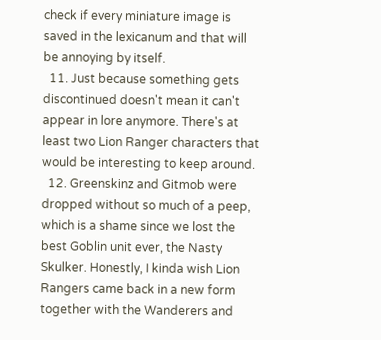check if every miniature image is saved in the lexicanum and that will be annoying by itself.
  11. Just because something gets discontinued doesn't mean it can't appear in lore anymore. There's at least two Lion Ranger characters that would be interesting to keep around.
  12. Greenskinz and Gitmob were dropped without so much of a peep, which is a shame since we lost the best Goblin unit ever, the Nasty Skulker. Honestly, I kinda wish Lion Rangers came back in a new form together with the Wanderers and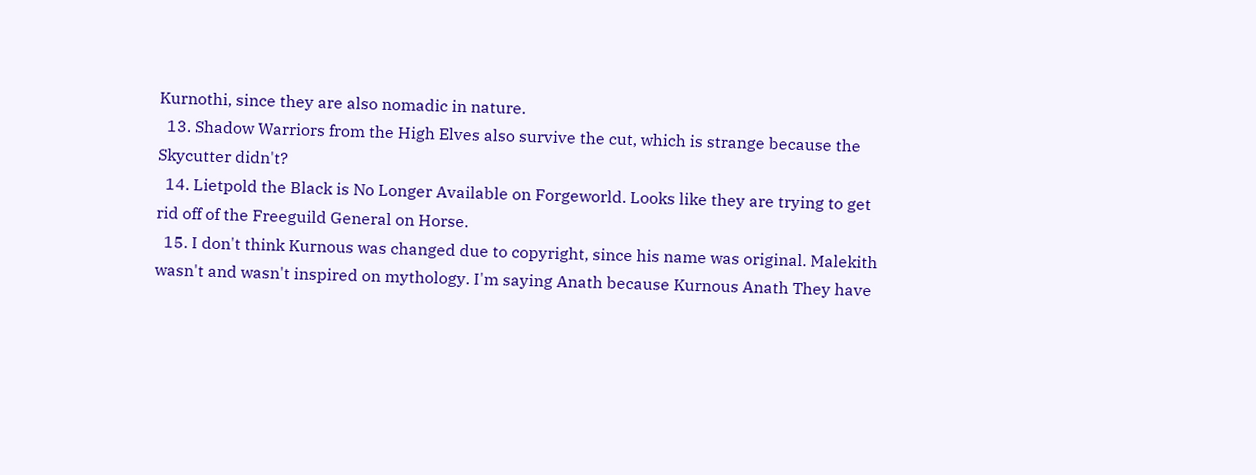Kurnothi, since they are also nomadic in nature.
  13. Shadow Warriors from the High Elves also survive the cut, which is strange because the Skycutter didn't?
  14. Lietpold the Black is No Longer Available on Forgeworld. Looks like they are trying to get rid off of the Freeguild General on Horse.
  15. I don't think Kurnous was changed due to copyright, since his name was original. Malekith wasn't and wasn't inspired on mythology. I'm saying Anath because Kurnous Anath They have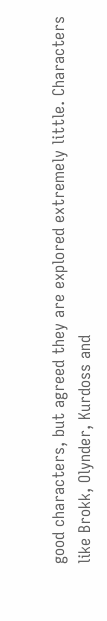good characters, but agreed they are explored extremely little. Characters like Brokk, Olynder, Kurdoss and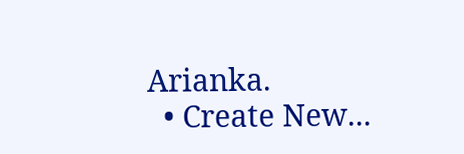Arianka.
  • Create New...